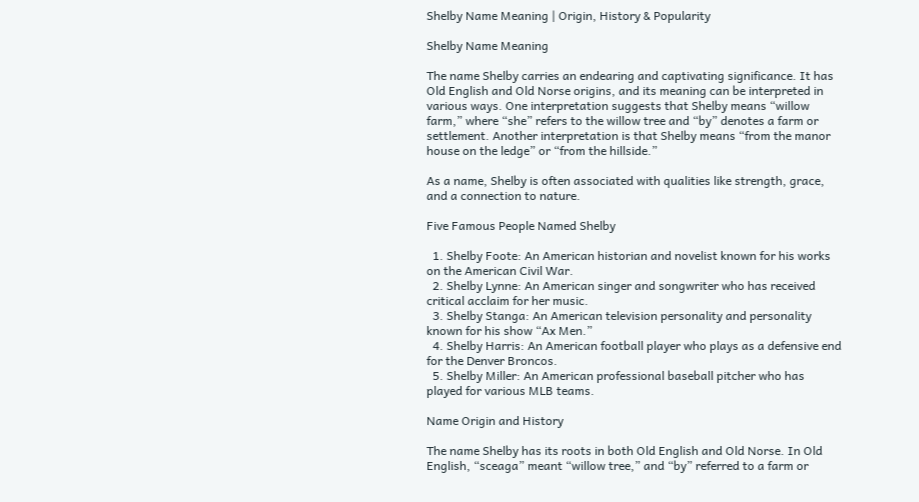Shelby Name Meaning | Origin, History & Popularity

Shelby Name Meaning

The name Shelby carries an endearing and captivating significance. It has Old English and Old Norse origins, and its meaning can be interpreted in various ways. One interpretation suggests that Shelby means “willow farm,” where “she” refers to the willow tree and “by” denotes a farm or settlement. Another interpretation is that Shelby means “from the manor house on the ledge” or “from the hillside.”

As a name, Shelby is often associated with qualities like strength, grace, and a connection to nature.

Five Famous People Named Shelby

  1. Shelby Foote: An American historian and novelist known for his works on the American Civil War.
  2. Shelby Lynne: An American singer and songwriter who has received critical acclaim for her music.
  3. Shelby Stanga: An American television personality and personality known for his show “Ax Men.”
  4. Shelby Harris: An American football player who plays as a defensive end for the Denver Broncos.
  5. Shelby Miller: An American professional baseball pitcher who has played for various MLB teams.

Name Origin and History

The name Shelby has its roots in both Old English and Old Norse. In Old English, “sceaga” meant “willow tree,” and “by” referred to a farm or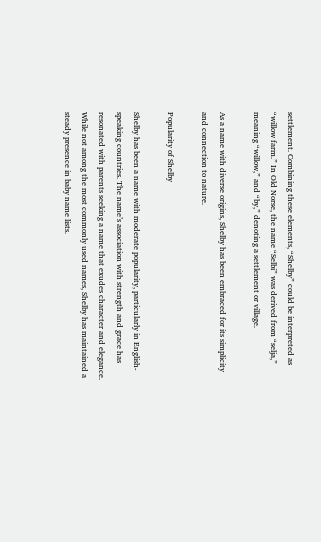settlement. Combining these elements, “Shelby” could be interpreted as “willow farm.” In Old Norse, the name “Selbi” was derived from “selja,” meaning “willow,” and “by,” denoting a settlement or village.

As a name with diverse origins, Shelby has been embraced for its simplicity and connection to nature.

Popularity of Shelby

Shelby has been a name with moderate popularity, particularly in English-speaking countries. The name’s association with strength and grace has resonated with parents seeking a name that exudes character and elegance. While not among the most commonly used names, Shelby has maintained a steady presence in baby name lists.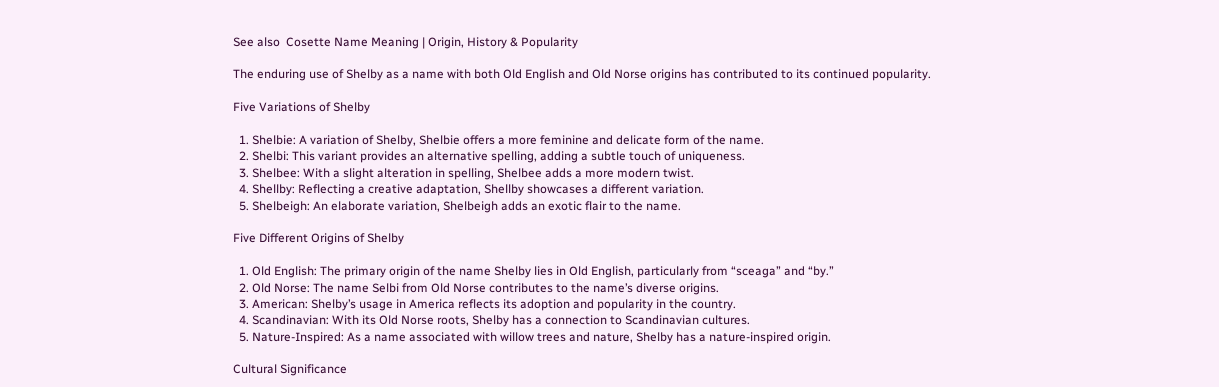See also  Cosette Name Meaning | Origin, History & Popularity

The enduring use of Shelby as a name with both Old English and Old Norse origins has contributed to its continued popularity.

Five Variations of Shelby

  1. Shelbie: A variation of Shelby, Shelbie offers a more feminine and delicate form of the name.
  2. Shelbi: This variant provides an alternative spelling, adding a subtle touch of uniqueness.
  3. Shelbee: With a slight alteration in spelling, Shelbee adds a more modern twist.
  4. Shellby: Reflecting a creative adaptation, Shellby showcases a different variation.
  5. Shelbeigh: An elaborate variation, Shelbeigh adds an exotic flair to the name.

Five Different Origins of Shelby

  1. Old English: The primary origin of the name Shelby lies in Old English, particularly from “sceaga” and “by.”
  2. Old Norse: The name Selbi from Old Norse contributes to the name’s diverse origins.
  3. American: Shelby’s usage in America reflects its adoption and popularity in the country.
  4. Scandinavian: With its Old Norse roots, Shelby has a connection to Scandinavian cultures.
  5. Nature-Inspired: As a name associated with willow trees and nature, Shelby has a nature-inspired origin.

Cultural Significance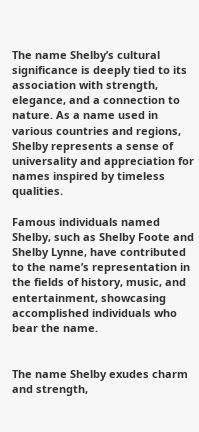The name Shelby’s cultural significance is deeply tied to its association with strength, elegance, and a connection to nature. As a name used in various countries and regions, Shelby represents a sense of universality and appreciation for names inspired by timeless qualities.

Famous individuals named Shelby, such as Shelby Foote and Shelby Lynne, have contributed to the name’s representation in the fields of history, music, and entertainment, showcasing accomplished individuals who bear the name.


The name Shelby exudes charm and strength,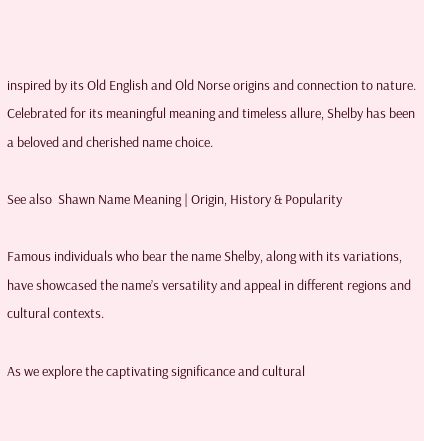inspired by its Old English and Old Norse origins and connection to nature. Celebrated for its meaningful meaning and timeless allure, Shelby has been a beloved and cherished name choice.

See also  Shawn Name Meaning | Origin, History & Popularity

Famous individuals who bear the name Shelby, along with its variations, have showcased the name’s versatility and appeal in different regions and cultural contexts.

As we explore the captivating significance and cultural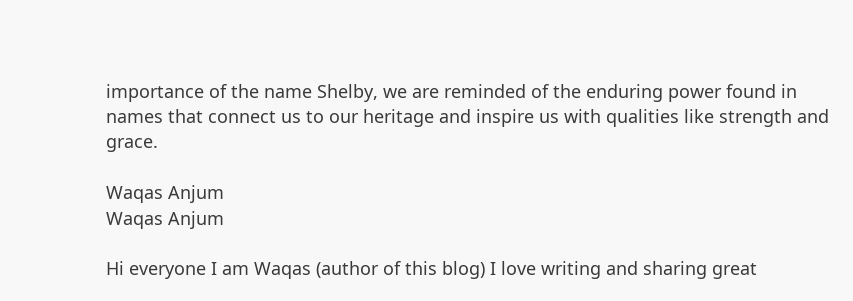importance of the name Shelby, we are reminded of the enduring power found in names that connect us to our heritage and inspire us with qualities like strength and grace.

Waqas Anjum
Waqas Anjum

Hi everyone I am Waqas (author of this blog) I love writing and sharing great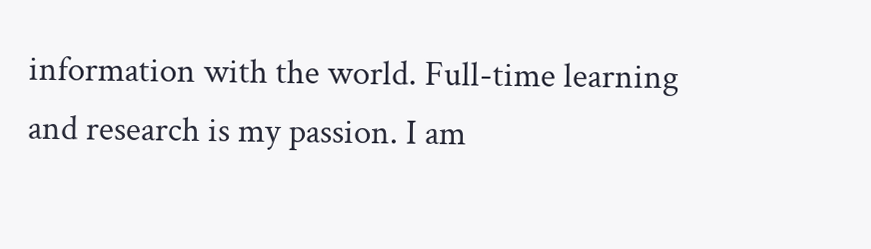information with the world. Full-time learning and research is my passion. I am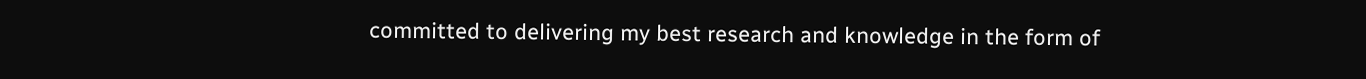committed to delivering my best research and knowledge in the form of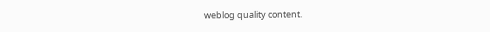weblog quality content.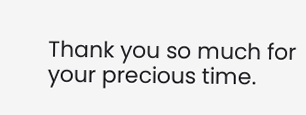Thank you so much for your precious time.